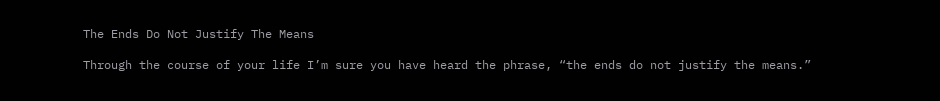The Ends Do Not Justify The Means

Through the course of your life I’m sure you have heard the phrase, “the ends do not justify the means.”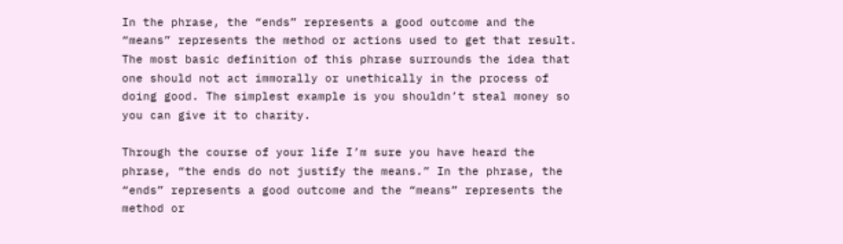In the phrase, the “ends” represents a good outcome and the “means” represents the method or actions used to get that result. The most basic definition of this phrase surrounds the idea that one should not act immorally or unethically in the process of doing good. The simplest example is you shouldn’t steal money so you can give it to charity.

Through the course of your life I’m sure you have heard the phrase, “the ends do not justify the means.” In the phrase, the “ends” represents a good outcome and the “means” represents the method or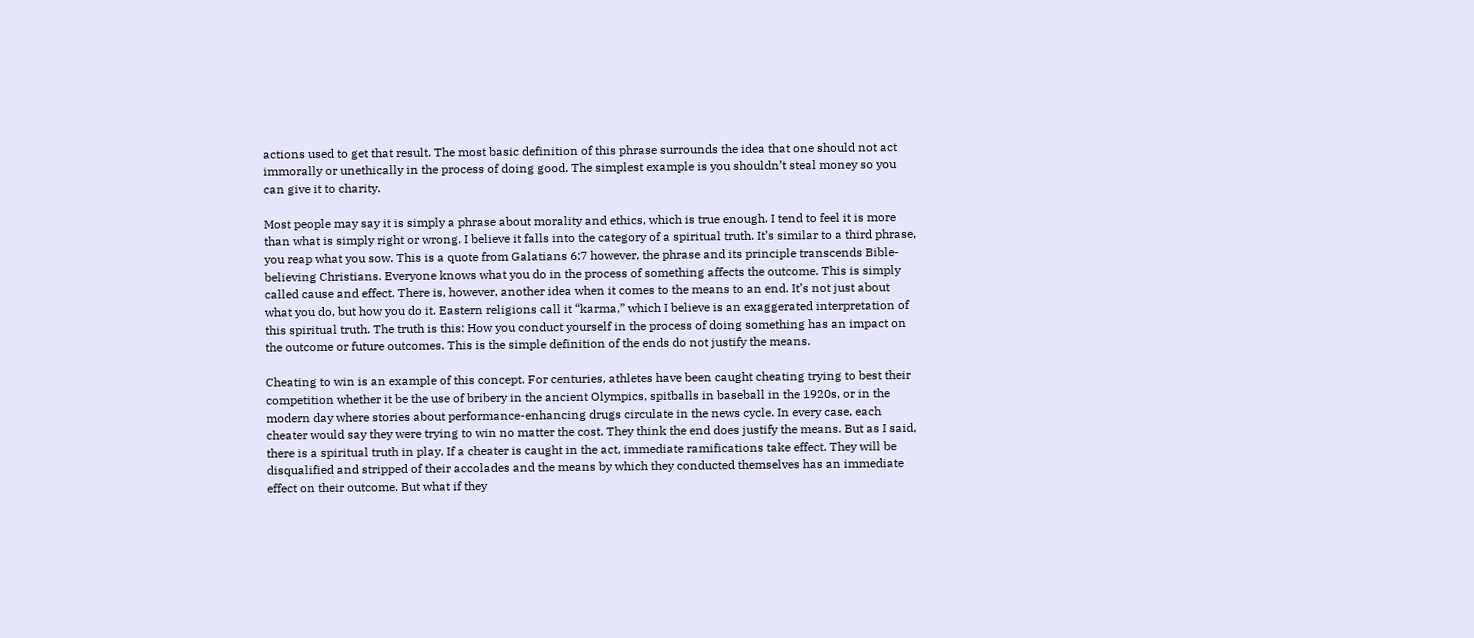actions used to get that result. The most basic definition of this phrase surrounds the idea that one should not act immorally or unethically in the process of doing good. The simplest example is you shouldn’t steal money so you can give it to charity.

Most people may say it is simply a phrase about morality and ethics, which is true enough. I tend to feel it is more than what is simply right or wrong. I believe it falls into the category of a spiritual truth. It’s similar to a third phrase, you reap what you sow. This is a quote from Galatians 6:7 however, the phrase and its principle transcends Bible-believing Christians. Everyone knows what you do in the process of something affects the outcome. This is simply called cause and effect. There is, however, another idea when it comes to the means to an end. It’s not just about what you do, but how you do it. Eastern religions call it “karma,” which I believe is an exaggerated interpretation of this spiritual truth. The truth is this: How you conduct yourself in the process of doing something has an impact on the outcome or future outcomes. This is the simple definition of the ends do not justify the means.

Cheating to win is an example of this concept. For centuries, athletes have been caught cheating trying to best their competition whether it be the use of bribery in the ancient Olympics, spitballs in baseball in the 1920s, or in the modern day where stories about performance-enhancing drugs circulate in the news cycle. In every case, each cheater would say they were trying to win no matter the cost. They think the end does justify the means. But as I said, there is a spiritual truth in play. If a cheater is caught in the act, immediate ramifications take effect. They will be disqualified and stripped of their accolades and the means by which they conducted themselves has an immediate effect on their outcome. But what if they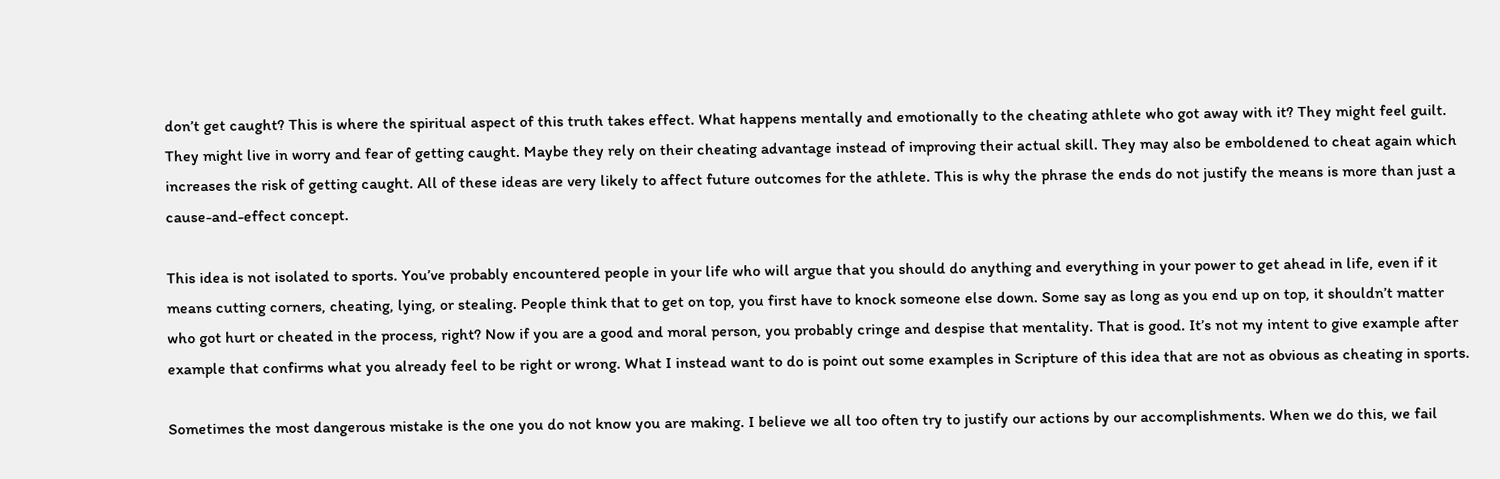don’t get caught? This is where the spiritual aspect of this truth takes effect. What happens mentally and emotionally to the cheating athlete who got away with it? They might feel guilt. They might live in worry and fear of getting caught. Maybe they rely on their cheating advantage instead of improving their actual skill. They may also be emboldened to cheat again which increases the risk of getting caught. All of these ideas are very likely to affect future outcomes for the athlete. This is why the phrase the ends do not justify the means is more than just a cause-and-effect concept.

This idea is not isolated to sports. You’ve probably encountered people in your life who will argue that you should do anything and everything in your power to get ahead in life, even if it means cutting corners, cheating, lying, or stealing. People think that to get on top, you first have to knock someone else down. Some say as long as you end up on top, it shouldn’t matter who got hurt or cheated in the process, right? Now if you are a good and moral person, you probably cringe and despise that mentality. That is good. It’s not my intent to give example after example that confirms what you already feel to be right or wrong. What I instead want to do is point out some examples in Scripture of this idea that are not as obvious as cheating in sports.

Sometimes the most dangerous mistake is the one you do not know you are making. I believe we all too often try to justify our actions by our accomplishments. When we do this, we fail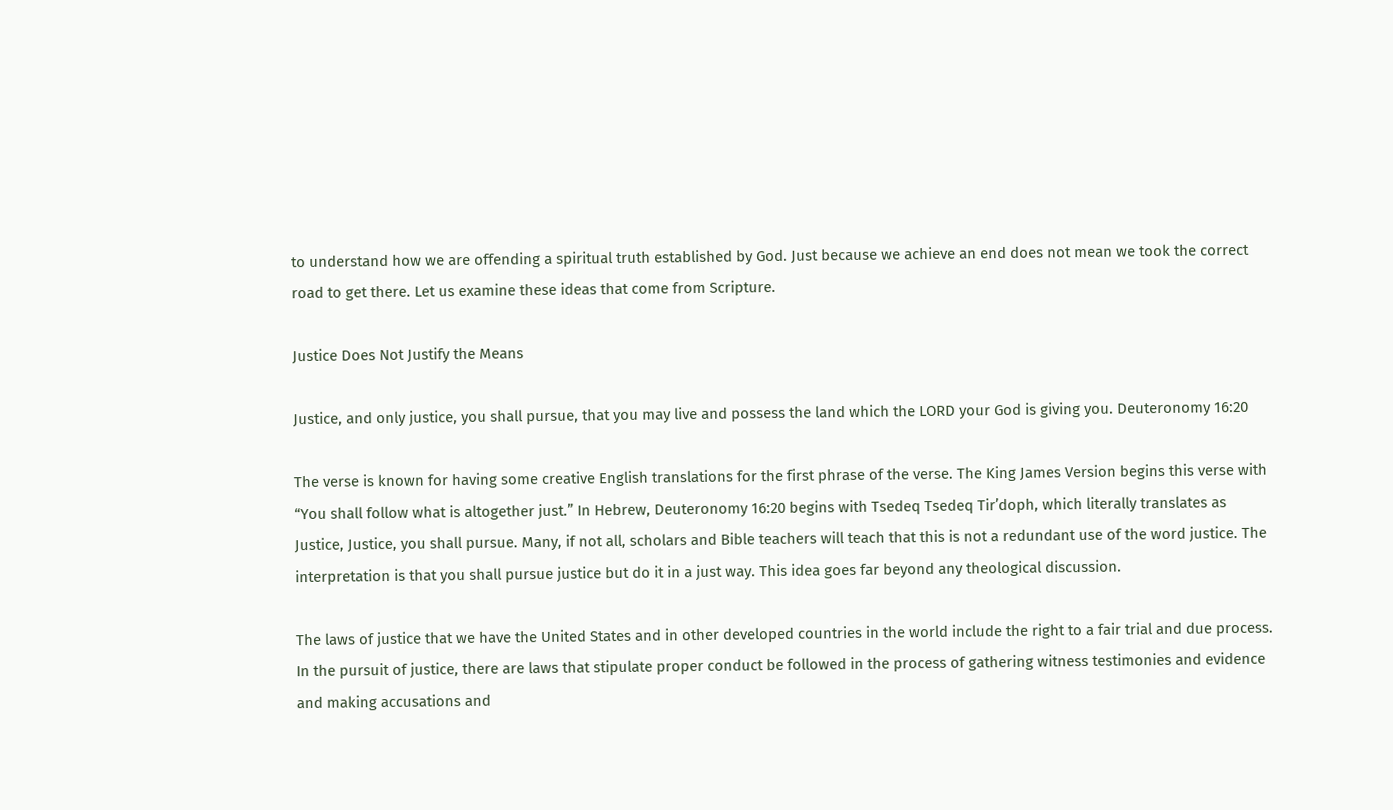to understand how we are offending a spiritual truth established by God. Just because we achieve an end does not mean we took the correct road to get there. Let us examine these ideas that come from Scripture.

Justice Does Not Justify the Means

Justice, and only justice, you shall pursue, that you may live and possess the land which the LORD your God is giving you. Deuteronomy 16:20

The verse is known for having some creative English translations for the first phrase of the verse. The King James Version begins this verse with “You shall follow what is altogether just.” In Hebrew, Deuteronomy 16:20 begins with Tsedeq Tsedeq Tir’doph, which literally translates as Justice, Justice, you shall pursue. Many, if not all, scholars and Bible teachers will teach that this is not a redundant use of the word justice. The interpretation is that you shall pursue justice but do it in a just way. This idea goes far beyond any theological discussion.

The laws of justice that we have the United States and in other developed countries in the world include the right to a fair trial and due process. In the pursuit of justice, there are laws that stipulate proper conduct be followed in the process of gathering witness testimonies and evidence and making accusations and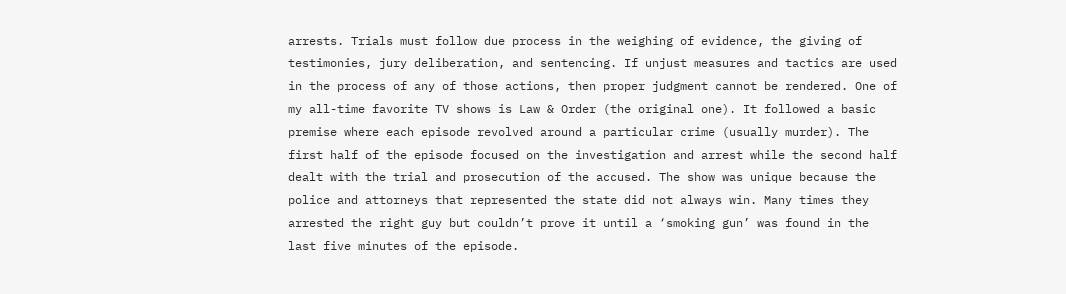arrests. Trials must follow due process in the weighing of evidence, the giving of testimonies, jury deliberation, and sentencing. If unjust measures and tactics are used in the process of any of those actions, then proper judgment cannot be rendered. One of my all-time favorite TV shows is Law & Order (the original one). It followed a basic premise where each episode revolved around a particular crime (usually murder). The first half of the episode focused on the investigation and arrest while the second half dealt with the trial and prosecution of the accused. The show was unique because the police and attorneys that represented the state did not always win. Many times they arrested the right guy but couldn’t prove it until a ‘smoking gun’ was found in the last five minutes of the episode.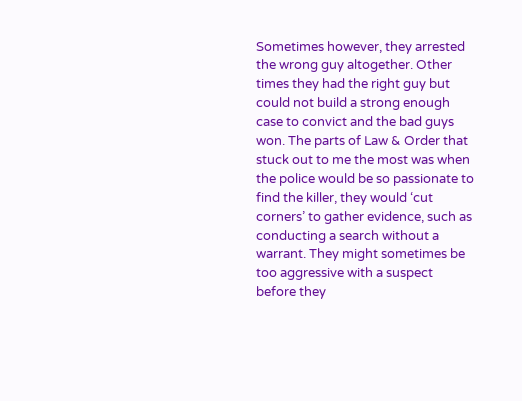Sometimes however, they arrested the wrong guy altogether. Other times they had the right guy but could not build a strong enough case to convict and the bad guys won. The parts of Law & Order that stuck out to me the most was when the police would be so passionate to find the killer, they would ‘cut corners’ to gather evidence, such as conducting a search without a warrant. They might sometimes be too aggressive with a suspect before they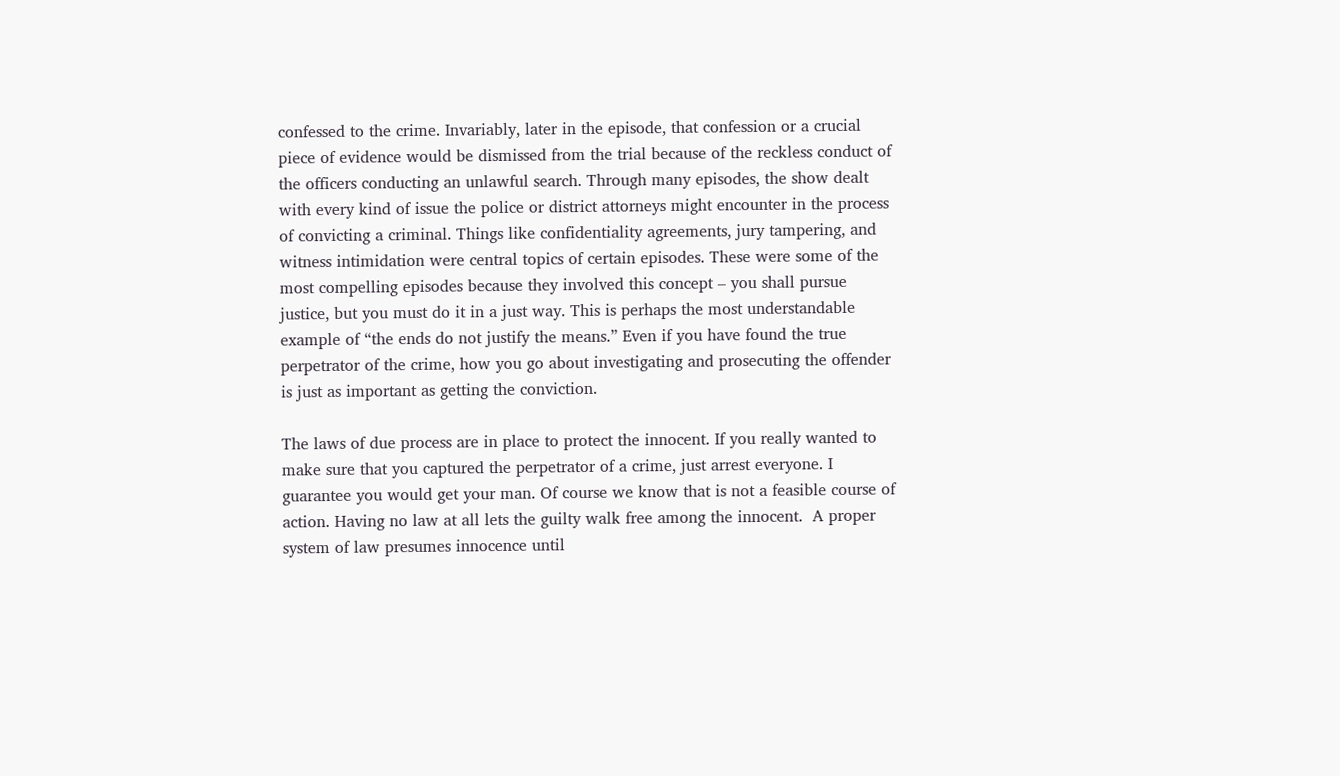confessed to the crime. Invariably, later in the episode, that confession or a crucial piece of evidence would be dismissed from the trial because of the reckless conduct of the officers conducting an unlawful search. Through many episodes, the show dealt with every kind of issue the police or district attorneys might encounter in the process of convicting a criminal. Things like confidentiality agreements, jury tampering, and witness intimidation were central topics of certain episodes. These were some of the most compelling episodes because they involved this concept – you shall pursue justice, but you must do it in a just way. This is perhaps the most understandable example of “the ends do not justify the means.” Even if you have found the true perpetrator of the crime, how you go about investigating and prosecuting the offender is just as important as getting the conviction.

The laws of due process are in place to protect the innocent. If you really wanted to make sure that you captured the perpetrator of a crime, just arrest everyone. I guarantee you would get your man. Of course we know that is not a feasible course of action. Having no law at all lets the guilty walk free among the innocent.  A proper system of law presumes innocence until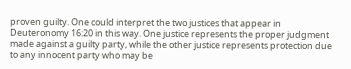proven guilty. One could interpret the two justices that appear in Deuteronomy 16:20 in this way. One justice represents the proper judgment made against a guilty party, while the other justice represents protection due to any innocent party who may be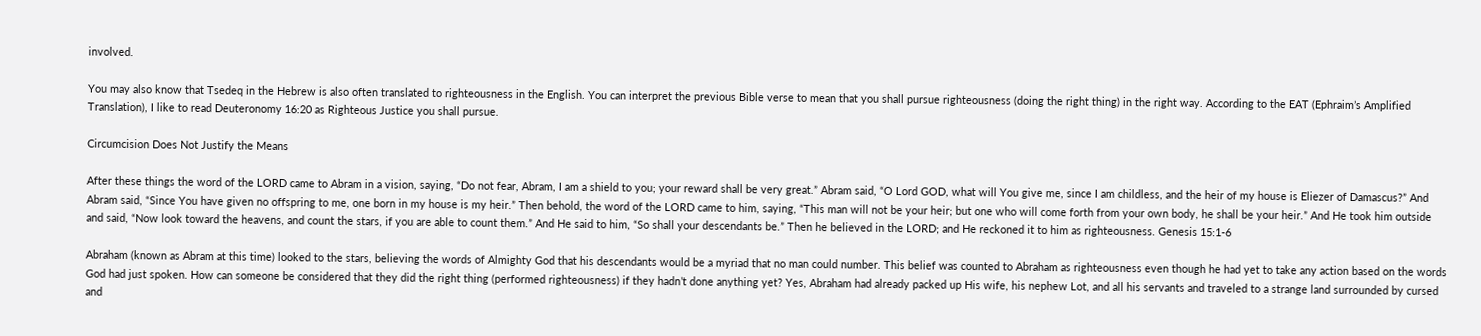involved.

You may also know that Tsedeq in the Hebrew is also often translated to righteousness in the English. You can interpret the previous Bible verse to mean that you shall pursue righteousness (doing the right thing) in the right way. According to the EAT (Ephraim’s Amplified Translation), I like to read Deuteronomy 16:20 as Righteous Justice you shall pursue.

Circumcision Does Not Justify the Means

After these things the word of the LORD came to Abram in a vision, saying, “Do not fear, Abram, I am a shield to you; your reward shall be very great.” Abram said, “O Lord GOD, what will You give me, since I am childless, and the heir of my house is Eliezer of Damascus?” And Abram said, “Since You have given no offspring to me, one born in my house is my heir.” Then behold, the word of the LORD came to him, saying, “This man will not be your heir; but one who will come forth from your own body, he shall be your heir.” And He took him outside and said, “Now look toward the heavens, and count the stars, if you are able to count them.” And He said to him, “So shall your descendants be.” Then he believed in the LORD; and He reckoned it to him as righteousness. Genesis 15:1-6

Abraham (known as Abram at this time) looked to the stars, believing the words of Almighty God that his descendants would be a myriad that no man could number. This belief was counted to Abraham as righteousness even though he had yet to take any action based on the words God had just spoken. How can someone be considered that they did the right thing (performed righteousness) if they hadn’t done anything yet? Yes, Abraham had already packed up His wife, his nephew Lot, and all his servants and traveled to a strange land surrounded by cursed and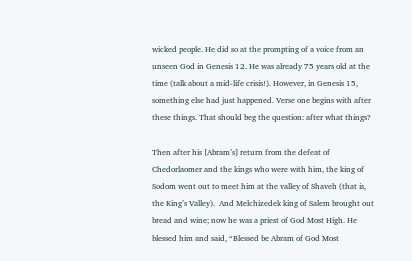wicked people. He did so at the prompting of a voice from an unseen God in Genesis 12. He was already 75 years old at the time (talk about a mid-life crisis!). However, in Genesis 15, something else had just happened. Verse one begins with after these things. That should beg the question: after what things?

Then after his [Abram’s] return from the defeat of Chedorlaomer and the kings who were with him, the king of Sodom went out to meet him at the valley of Shaveh (that is, the King’s Valley).  And Melchizedek king of Salem brought out bread and wine; now he was a priest of God Most High. He blessed him and said, “Blessed be Abram of God Most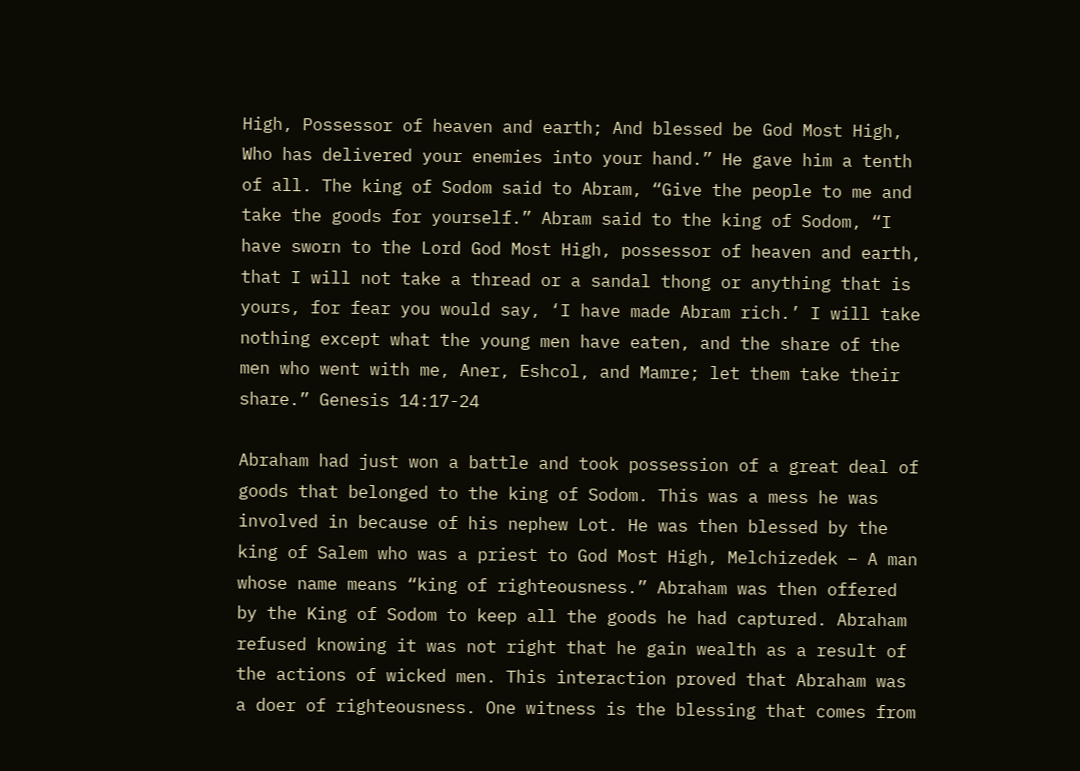High, Possessor of heaven and earth; And blessed be God Most High, Who has delivered your enemies into your hand.” He gave him a tenth of all. The king of Sodom said to Abram, “Give the people to me and take the goods for yourself.” Abram said to the king of Sodom, “I have sworn to the Lord God Most High, possessor of heaven and earth, that I will not take a thread or a sandal thong or anything that is yours, for fear you would say, ‘I have made Abram rich.’ I will take nothing except what the young men have eaten, and the share of the men who went with me, Aner, Eshcol, and Mamre; let them take their share.” Genesis 14:17-24

Abraham had just won a battle and took possession of a great deal of goods that belonged to the king of Sodom. This was a mess he was involved in because of his nephew Lot. He was then blessed by the king of Salem who was a priest to God Most High, Melchizedek – A man whose name means “king of righteousness.” Abraham was then offered by the King of Sodom to keep all the goods he had captured. Abraham refused knowing it was not right that he gain wealth as a result of the actions of wicked men. This interaction proved that Abraham was a doer of righteousness. One witness is the blessing that comes from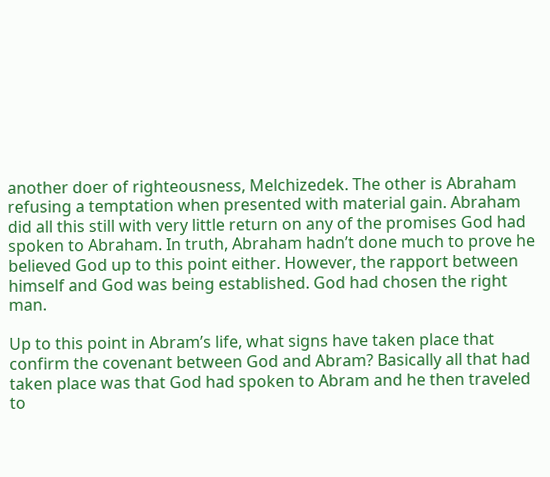another doer of righteousness, Melchizedek. The other is Abraham refusing a temptation when presented with material gain. Abraham did all this still with very little return on any of the promises God had spoken to Abraham. In truth, Abraham hadn’t done much to prove he believed God up to this point either. However, the rapport between himself and God was being established. God had chosen the right man.

Up to this point in Abram’s life, what signs have taken place that confirm the covenant between God and Abram? Basically all that had taken place was that God had spoken to Abram and he then traveled to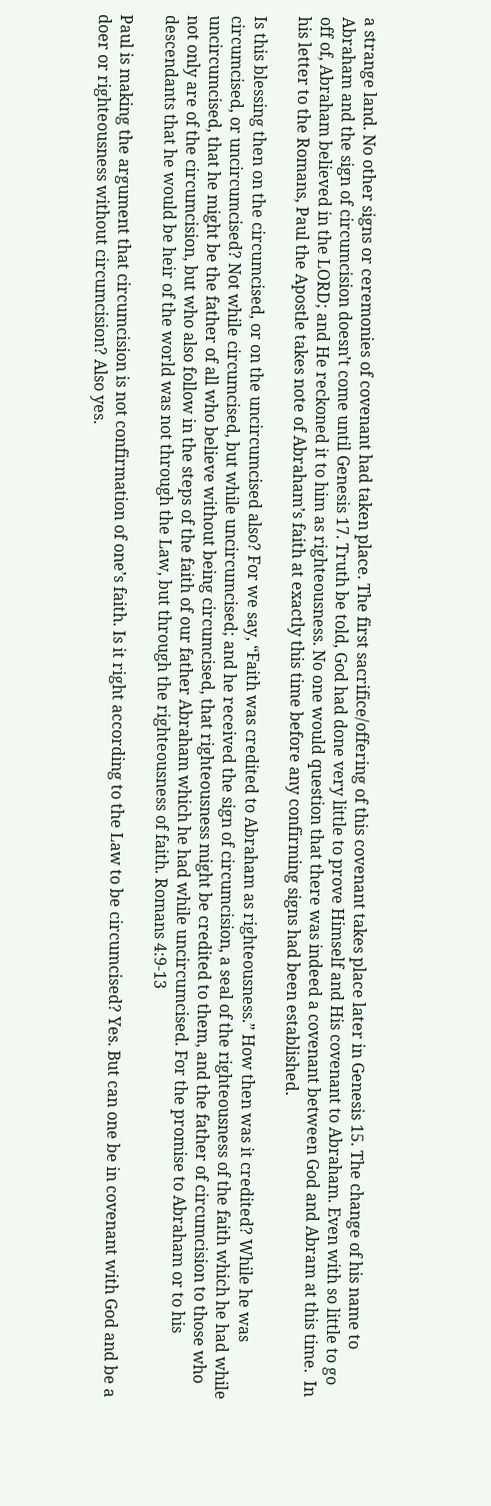a strange land. No other signs or ceremonies of covenant had taken place. The first sacrifice/offering of this covenant takes place later in Genesis 15. The change of his name to Abraham and the sign of circumcision doesn’t come until Genesis 17. Truth be told, God had done very little to prove Himself and His covenant to Abraham. Even with so little to go off of, Abraham believed in the LORD; and He reckoned it to him as righteousness. No one would question that there was indeed a covenant between God and Abram at this time.  In his letter to the Romans, Paul the Apostle takes note of Abraham’s faith at exactly this time before any confirming signs had been established.

Is this blessing then on the circumcised, or on the uncircumcised also? For we say, “Faith was credited to Abraham as righteousness.” How then was it credited? While he was circumcised, or uncircumcised? Not while circumcised, but while uncircumcised; and he received the sign of circumcision, a seal of the righteousness of the faith which he had while uncircumcised, that he might be the father of all who believe without being circumcised, that righteousness might be credited to them, and the father of circumcision to those who not only are of the circumcision, but who also follow in the steps of the faith of our father Abraham which he had while uncircumcised. For the promise to Abraham or to his descendants that he would be heir of the world was not through the Law, but through the righteousness of faith. Romans 4:9-13

Paul is making the argument that circumcision is not confirmation of one’s faith. Is it right according to the Law to be circumcised? Yes. But can one be in covenant with God and be a doer or righteousness without circumcision? Also yes.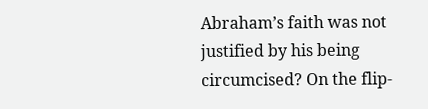Abraham’s faith was not justified by his being circumcised? On the flip-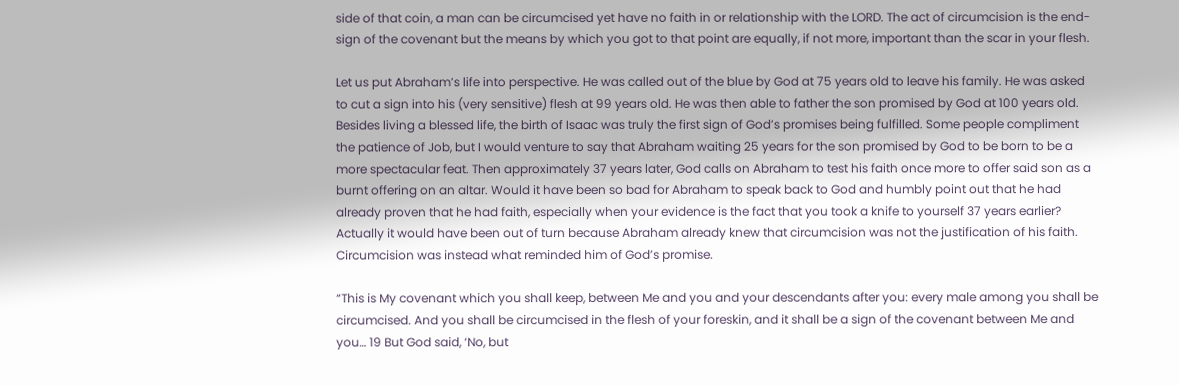side of that coin, a man can be circumcised yet have no faith in or relationship with the LORD. The act of circumcision is the end-sign of the covenant but the means by which you got to that point are equally, if not more, important than the scar in your flesh.

Let us put Abraham’s life into perspective. He was called out of the blue by God at 75 years old to leave his family. He was asked to cut a sign into his (very sensitive) flesh at 99 years old. He was then able to father the son promised by God at 100 years old. Besides living a blessed life, the birth of Isaac was truly the first sign of God’s promises being fulfilled. Some people compliment the patience of Job, but I would venture to say that Abraham waiting 25 years for the son promised by God to be born to be a more spectacular feat. Then approximately 37 years later, God calls on Abraham to test his faith once more to offer said son as a burnt offering on an altar. Would it have been so bad for Abraham to speak back to God and humbly point out that he had already proven that he had faith, especially when your evidence is the fact that you took a knife to yourself 37 years earlier? Actually it would have been out of turn because Abraham already knew that circumcision was not the justification of his faith. Circumcision was instead what reminded him of God’s promise.

“This is My covenant which you shall keep, between Me and you and your descendants after you: every male among you shall be circumcised. And you shall be circumcised in the flesh of your foreskin, and it shall be a sign of the covenant between Me and you… 19 But God said, ‘No, but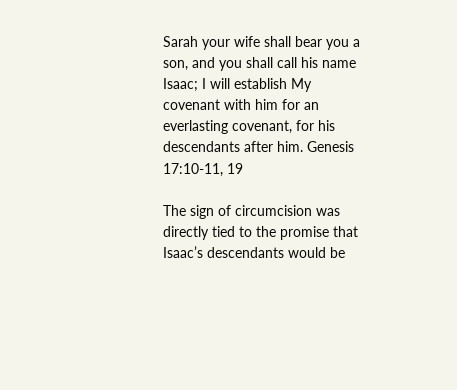Sarah your wife shall bear you a son, and you shall call his name Isaac; I will establish My covenant with him for an everlasting covenant, for his descendants after him. Genesis 17:10-11, 19

The sign of circumcision was directly tied to the promise that Isaac’s descendants would be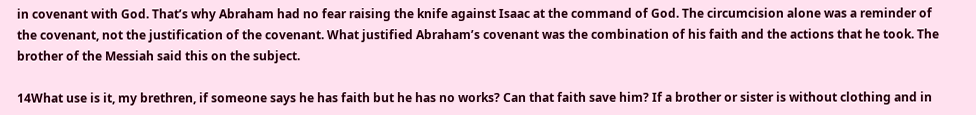in covenant with God. That’s why Abraham had no fear raising the knife against Isaac at the command of God. The circumcision alone was a reminder of the covenant, not the justification of the covenant. What justified Abraham’s covenant was the combination of his faith and the actions that he took. The brother of the Messiah said this on the subject.

14What use is it, my brethren, if someone says he has faith but he has no works? Can that faith save him? If a brother or sister is without clothing and in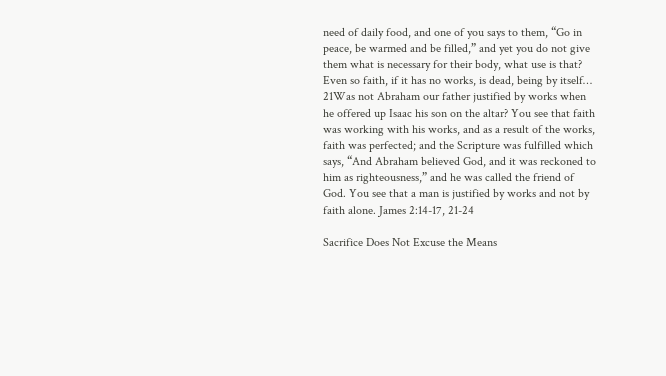need of daily food, and one of you says to them, “Go in peace, be warmed and be filled,” and yet you do not give them what is necessary for their body, what use is that? Even so faith, if it has no works, is dead, being by itself… 21Was not Abraham our father justified by works when he offered up Isaac his son on the altar? You see that faith was working with his works, and as a result of the works, faith was perfected; and the Scripture was fulfilled which says, “And Abraham believed God, and it was reckoned to him as righteousness,” and he was called the friend of God. You see that a man is justified by works and not by faith alone. James 2:14-17, 21-24

Sacrifice Does Not Excuse the Means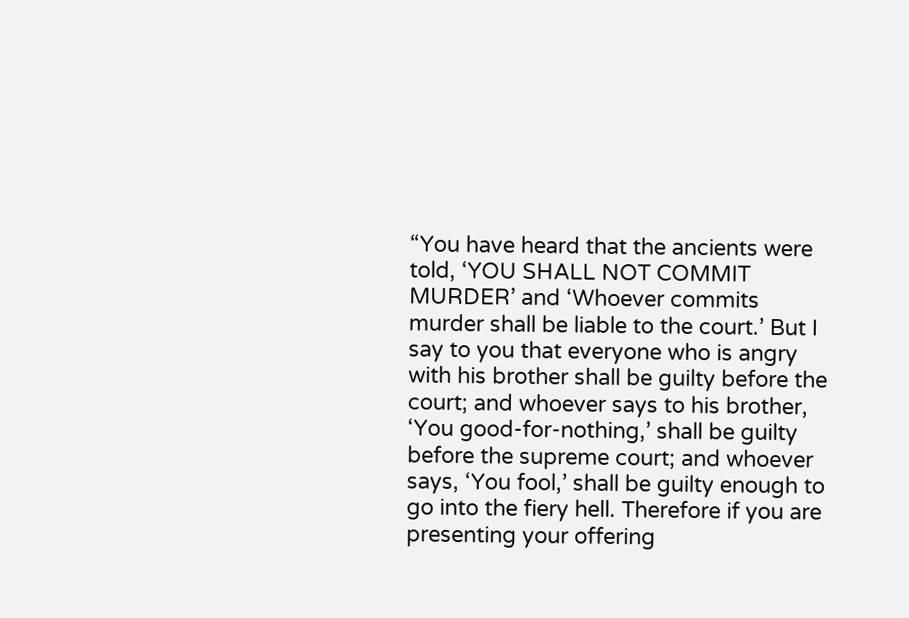“You have heard that the ancients were told, ‘YOU SHALL NOT COMMIT MURDER’ and ‘Whoever commits murder shall be liable to the court.’ But I say to you that everyone who is angry with his brother shall be guilty before the court; and whoever says to his brother, ‘You good-for-nothing,’ shall be guilty before the supreme court; and whoever says, ‘You fool,’ shall be guilty enough to go into the fiery hell. Therefore if you are presenting your offering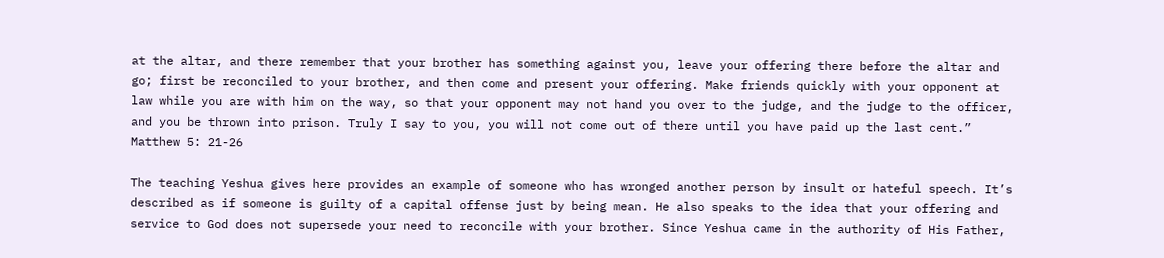at the altar, and there remember that your brother has something against you, leave your offering there before the altar and go; first be reconciled to your brother, and then come and present your offering. Make friends quickly with your opponent at law while you are with him on the way, so that your opponent may not hand you over to the judge, and the judge to the officer, and you be thrown into prison. Truly I say to you, you will not come out of there until you have paid up the last cent.” Matthew 5: 21-26

The teaching Yeshua gives here provides an example of someone who has wronged another person by insult or hateful speech. It’s described as if someone is guilty of a capital offense just by being mean. He also speaks to the idea that your offering and service to God does not supersede your need to reconcile with your brother. Since Yeshua came in the authority of His Father,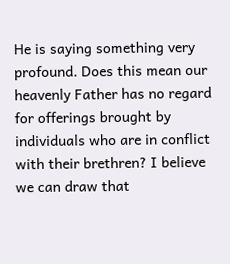He is saying something very profound. Does this mean our heavenly Father has no regard for offerings brought by individuals who are in conflict with their brethren? I believe we can draw that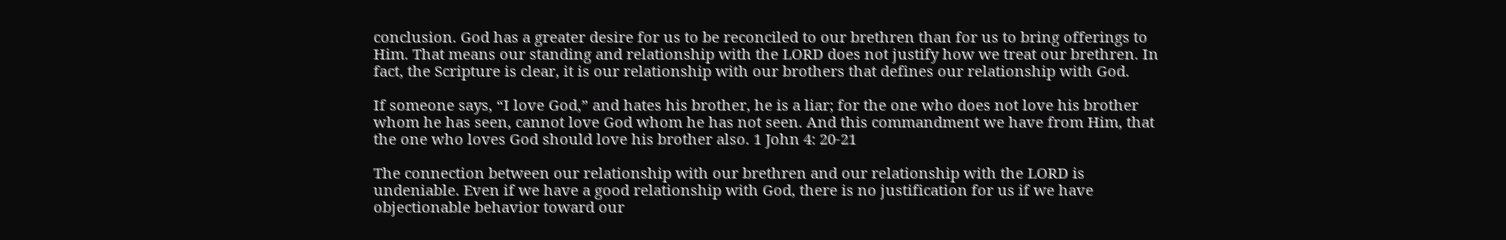conclusion. God has a greater desire for us to be reconciled to our brethren than for us to bring offerings to Him. That means our standing and relationship with the LORD does not justify how we treat our brethren. In fact, the Scripture is clear, it is our relationship with our brothers that defines our relationship with God.

If someone says, “I love God,” and hates his brother, he is a liar; for the one who does not love his brother whom he has seen, cannot love God whom he has not seen. And this commandment we have from Him, that the one who loves God should love his brother also. 1 John 4: 20-21

The connection between our relationship with our brethren and our relationship with the LORD is undeniable. Even if we have a good relationship with God, there is no justification for us if we have objectionable behavior toward our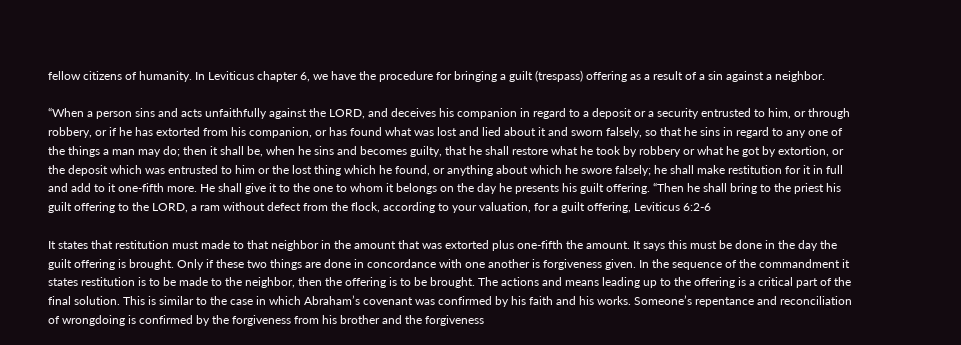fellow citizens of humanity. In Leviticus chapter 6, we have the procedure for bringing a guilt (trespass) offering as a result of a sin against a neighbor.

“When a person sins and acts unfaithfully against the LORD, and deceives his companion in regard to a deposit or a security entrusted to him, or through robbery, or if he has extorted from his companion, or has found what was lost and lied about it and sworn falsely, so that he sins in regard to any one of the things a man may do; then it shall be, when he sins and becomes guilty, that he shall restore what he took by robbery or what he got by extortion, or the deposit which was entrusted to him or the lost thing which he found, or anything about which he swore falsely; he shall make restitution for it in full and add to it one-fifth more. He shall give it to the one to whom it belongs on the day he presents his guilt offering. “Then he shall bring to the priest his guilt offering to the LORD, a ram without defect from the flock, according to your valuation, for a guilt offering, Leviticus 6:2-6

It states that restitution must made to that neighbor in the amount that was extorted plus one-fifth the amount. It says this must be done in the day the guilt offering is brought. Only if these two things are done in concordance with one another is forgiveness given. In the sequence of the commandment it states restitution is to be made to the neighbor, then the offering is to be brought. The actions and means leading up to the offering is a critical part of the final solution. This is similar to the case in which Abraham’s covenant was confirmed by his faith and his works. Someone’s repentance and reconciliation of wrongdoing is confirmed by the forgiveness from his brother and the forgiveness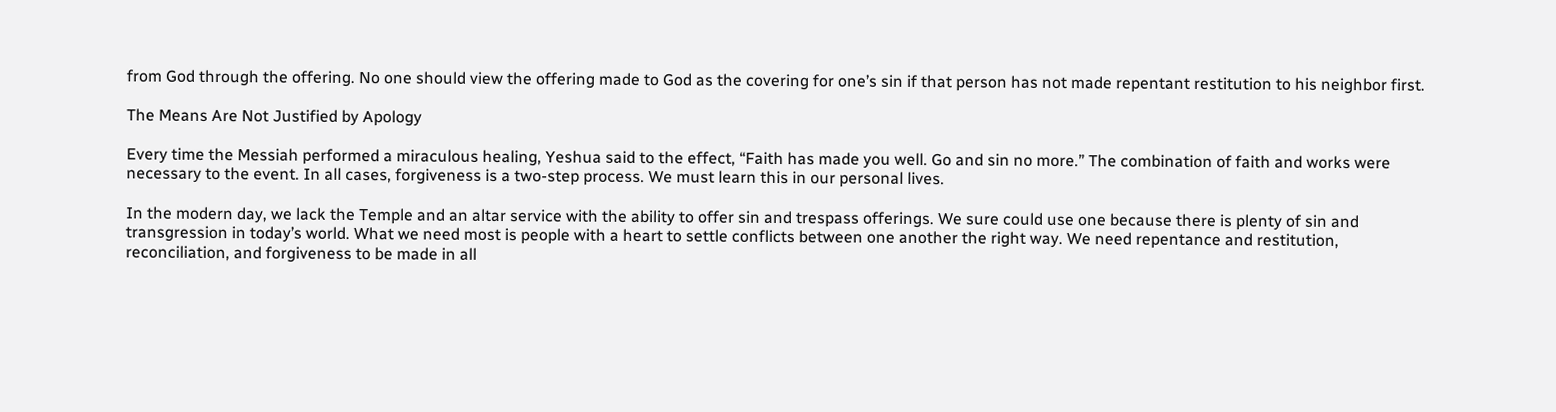from God through the offering. No one should view the offering made to God as the covering for one’s sin if that person has not made repentant restitution to his neighbor first.

The Means Are Not Justified by Apology

Every time the Messiah performed a miraculous healing, Yeshua said to the effect, “Faith has made you well. Go and sin no more.” The combination of faith and works were necessary to the event. In all cases, forgiveness is a two-step process. We must learn this in our personal lives.

In the modern day, we lack the Temple and an altar service with the ability to offer sin and trespass offerings. We sure could use one because there is plenty of sin and transgression in today’s world. What we need most is people with a heart to settle conflicts between one another the right way. We need repentance and restitution, reconciliation, and forgiveness to be made in all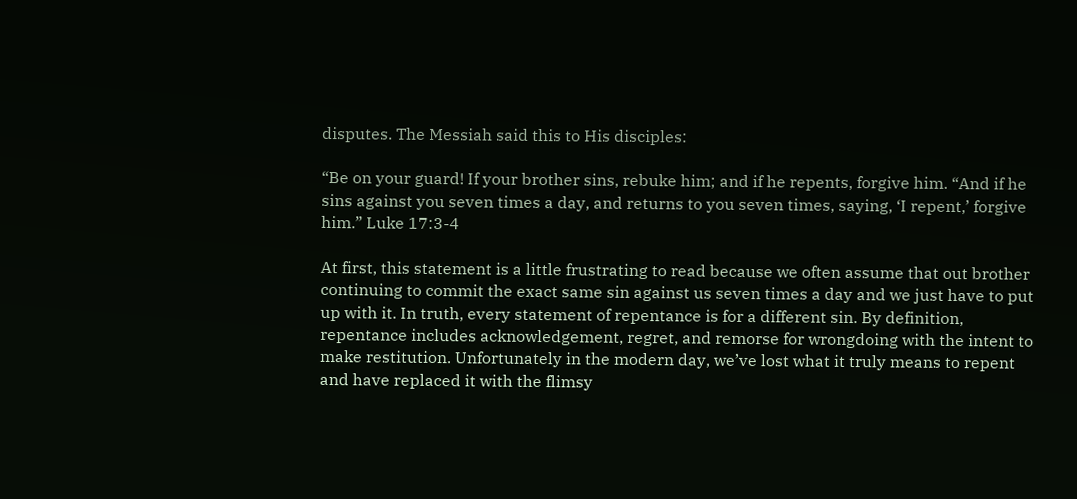disputes. The Messiah said this to His disciples:

“Be on your guard! If your brother sins, rebuke him; and if he repents, forgive him. “And if he sins against you seven times a day, and returns to you seven times, saying, ‘I repent,’ forgive him.” Luke 17:3-4

At first, this statement is a little frustrating to read because we often assume that out brother continuing to commit the exact same sin against us seven times a day and we just have to put up with it. In truth, every statement of repentance is for a different sin. By definition, repentance includes acknowledgement, regret, and remorse for wrongdoing with the intent to make restitution. Unfortunately in the modern day, we’ve lost what it truly means to repent and have replaced it with the flimsy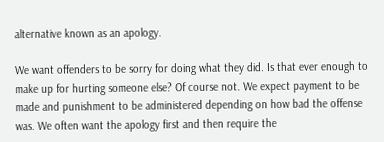alternative known as an apology.

We want offenders to be sorry for doing what they did. Is that ever enough to make up for hurting someone else? Of course not. We expect payment to be made and punishment to be administered depending on how bad the offense was. We often want the apology first and then require the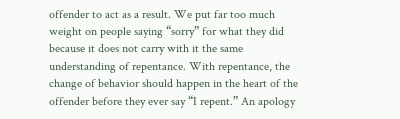offender to act as a result. We put far too much weight on people saying “sorry” for what they did because it does not carry with it the same understanding of repentance. With repentance, the change of behavior should happen in the heart of the offender before they ever say “I repent.” An apology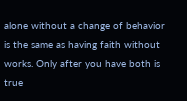alone without a change of behavior is the same as having faith without works. Only after you have both is true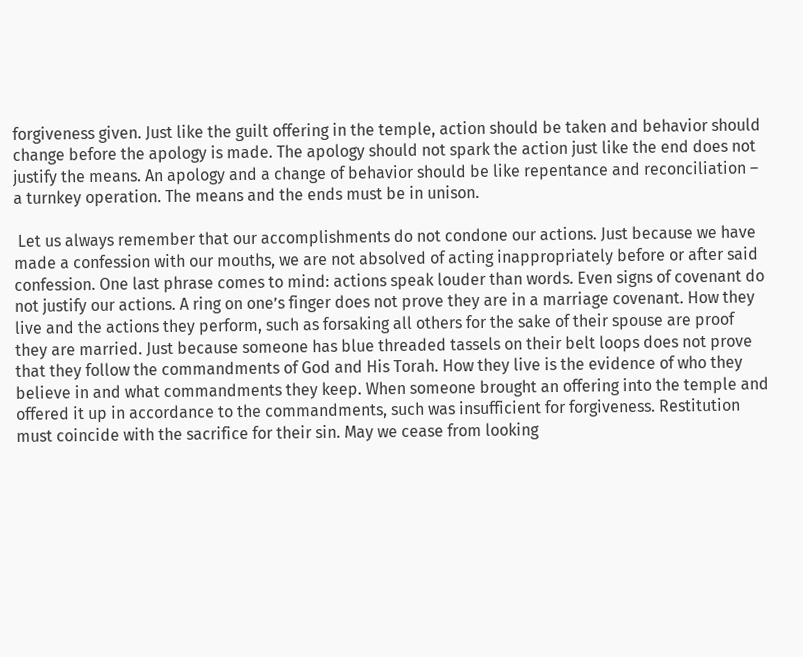forgiveness given. Just like the guilt offering in the temple, action should be taken and behavior should change before the apology is made. The apology should not spark the action just like the end does not justify the means. An apology and a change of behavior should be like repentance and reconciliation – a turnkey operation. The means and the ends must be in unison.

 Let us always remember that our accomplishments do not condone our actions. Just because we have made a confession with our mouths, we are not absolved of acting inappropriately before or after said confession. One last phrase comes to mind: actions speak louder than words. Even signs of covenant do not justify our actions. A ring on one’s finger does not prove they are in a marriage covenant. How they live and the actions they perform, such as forsaking all others for the sake of their spouse are proof they are married. Just because someone has blue threaded tassels on their belt loops does not prove that they follow the commandments of God and His Torah. How they live is the evidence of who they believe in and what commandments they keep. When someone brought an offering into the temple and offered it up in accordance to the commandments, such was insufficient for forgiveness. Restitution must coincide with the sacrifice for their sin. May we cease from looking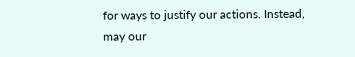for ways to justify our actions. Instead, may our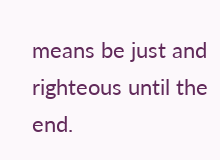means be just and righteous until the end.